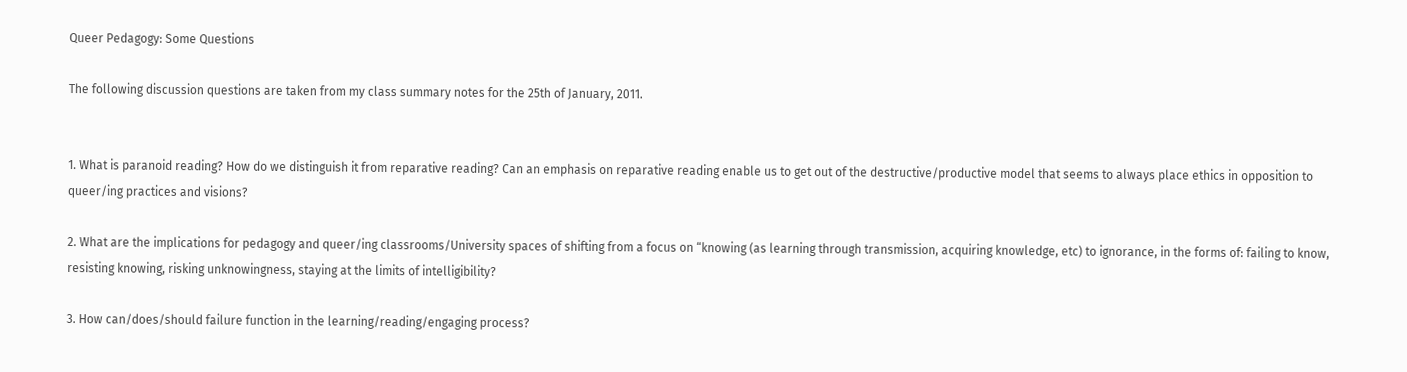Queer Pedagogy: Some Questions

The following discussion questions are taken from my class summary notes for the 25th of January, 2011.


1. What is paranoid reading? How do we distinguish it from reparative reading? Can an emphasis on reparative reading enable us to get out of the destructive/productive model that seems to always place ethics in opposition to queer/ing practices and visions?

2. What are the implications for pedagogy and queer/ing classrooms/University spaces of shifting from a focus on “knowing (as learning through transmission, acquiring knowledge, etc) to ignorance, in the forms of: failing to know, resisting knowing, risking unknowingness, staying at the limits of intelligibility?

3. How can/does/should failure function in the learning/reading/engaging process?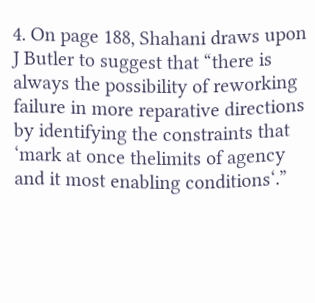4. On page 188, Shahani draws upon J Butler to suggest that “there is always the possibility of reworking failure in more reparative directions by identifying the constraints that ‘mark at once thelimits of agency and it most enabling conditions‘.”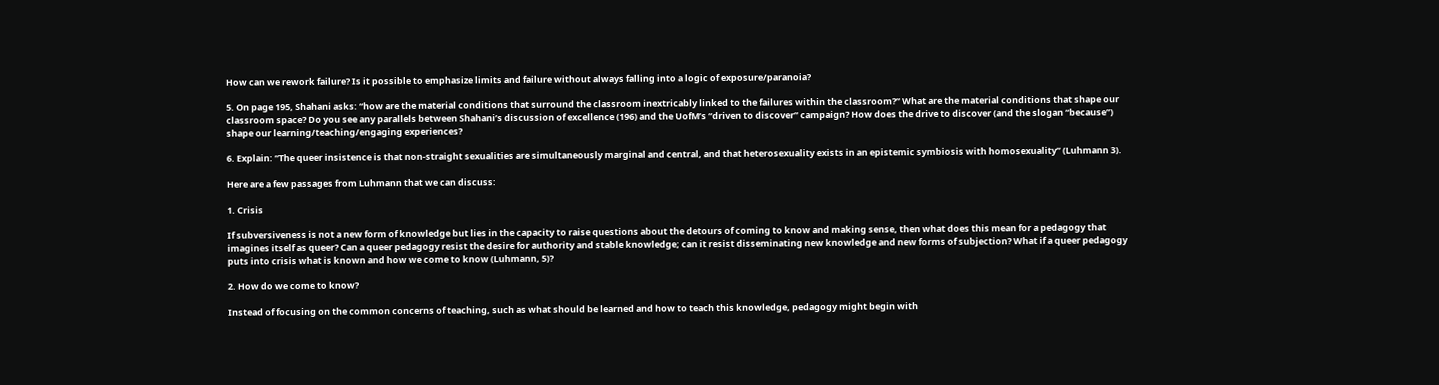How can we rework failure? Is it possible to emphasize limits and failure without always falling into a logic of exposure/paranoia?

5. On page 195, Shahani asks: “how are the material conditions that surround the classroom inextricably linked to the failures within the classroom?” What are the material conditions that shape our classroom space? Do you see any parallels between Shahani’s discussion of excellence (196) and the UofM’s “driven to discover” campaign? How does the drive to discover (and the slogan “because”) shape our learning/teaching/engaging experiences?

6. Explain: “The queer insistence is that non-straight sexualities are simultaneously marginal and central, and that heterosexuality exists in an epistemic symbiosis with homosexuality” (Luhmann 3).

Here are a few passages from Luhmann that we can discuss:

1. Crisis

If subversiveness is not a new form of knowledge but lies in the capacity to raise questions about the detours of coming to know and making sense, then what does this mean for a pedagogy that imagines itself as queer? Can a queer pedagogy resist the desire for authority and stable knowledge; can it resist disseminating new knowledge and new forms of subjection? What if a queer pedagogy puts into crisis what is known and how we come to know (Luhmann, 5)?

2. How do we come to know?

Instead of focusing on the common concerns of teaching, such as what should be learned and how to teach this knowledge, pedagogy might begin with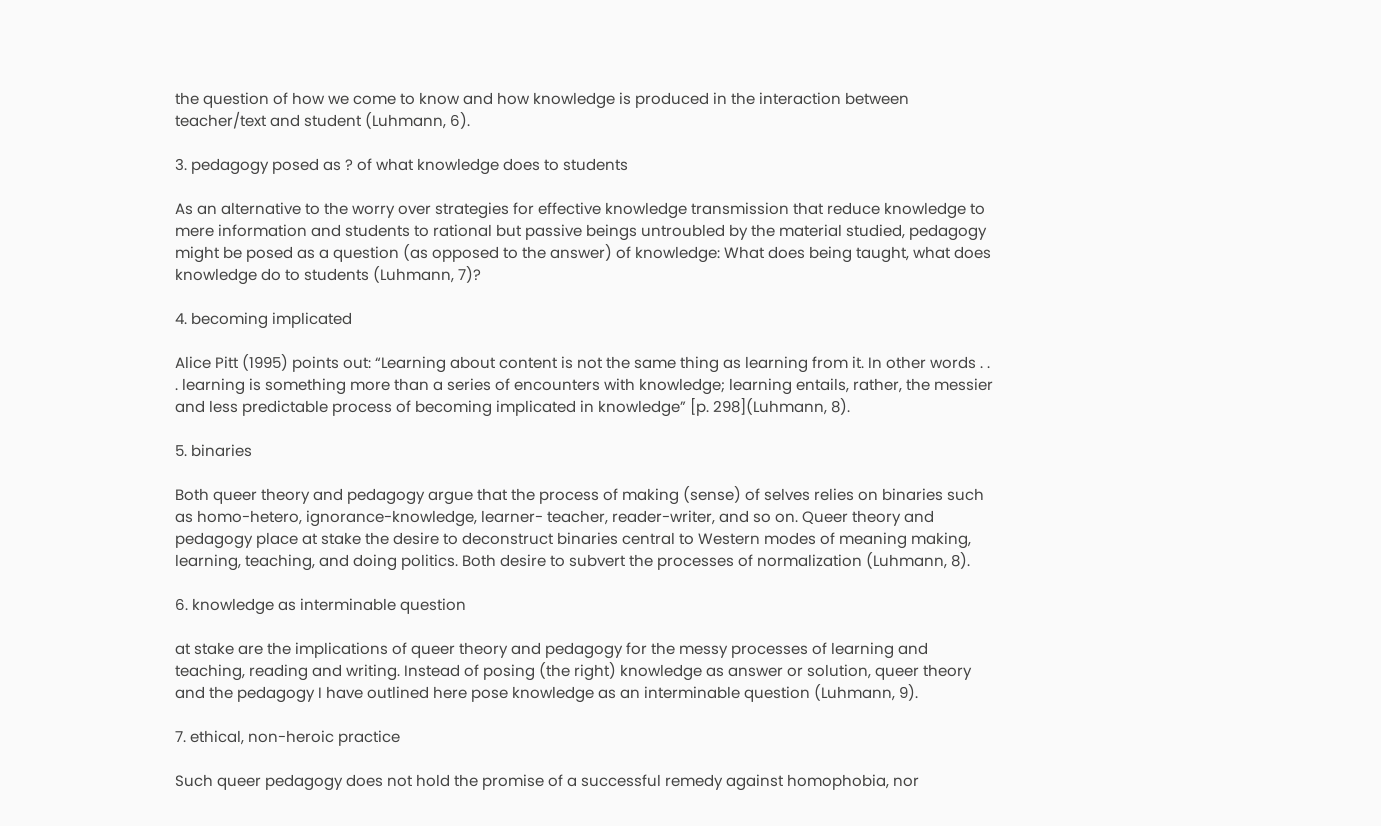the question of how we come to know and how knowledge is produced in the interaction between teacher/text and student (Luhmann, 6).

3. pedagogy posed as ? of what knowledge does to students

As an alternative to the worry over strategies for effective knowledge transmission that reduce knowledge to mere information and students to rational but passive beings untroubled by the material studied, pedagogy might be posed as a question (as opposed to the answer) of knowledge: What does being taught, what does knowledge do to students (Luhmann, 7)?

4. becoming implicated

Alice Pitt (1995) points out: “Learning about content is not the same thing as learning from it. In other words . . . learning is something more than a series of encounters with knowledge; learning entails, rather, the messier and less predictable process of becoming implicated in knowledge” [p. 298](Luhmann, 8).

5. binaries

Both queer theory and pedagogy argue that the process of making (sense) of selves relies on binaries such as homo-hetero, ignorance-knowledge, learner- teacher, reader-writer, and so on. Queer theory and pedagogy place at stake the desire to deconstruct binaries central to Western modes of meaning making, learning, teaching, and doing politics. Both desire to subvert the processes of normalization (Luhmann, 8).

6. knowledge as interminable question

at stake are the implications of queer theory and pedagogy for the messy processes of learning and teaching, reading and writing. Instead of posing (the right) knowledge as answer or solution, queer theory and the pedagogy I have outlined here pose knowledge as an interminable question (Luhmann, 9).

7. ethical, non-heroic practice

Such queer pedagogy does not hold the promise of a successful remedy against homophobia, nor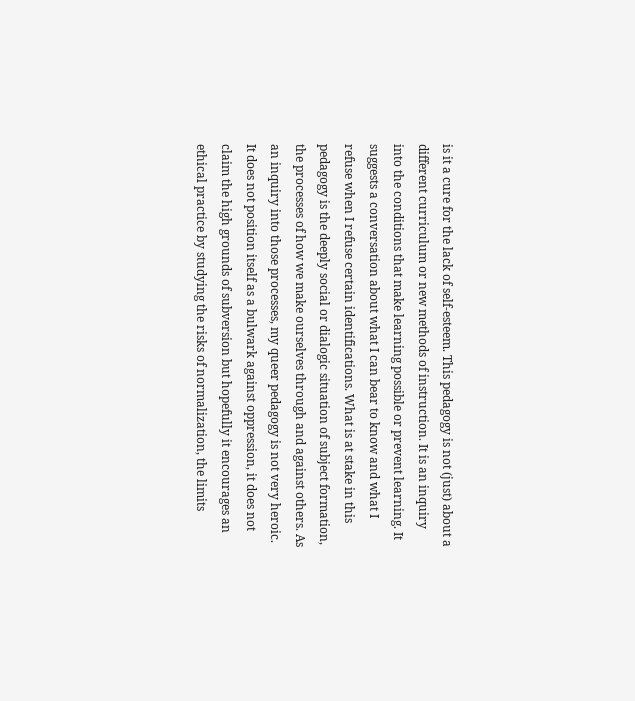is it a cure for the lack of self-esteem. This pedagogy is not (just) about a different curriculum or new methods of instruction. It is an inquiry into the conditions that make learning possible or prevent learning. It suggests a conversation about what I can bear to know and what I refuse when I refuse certain identifications. What is at stake in this pedagogy is the deeply social or dialogic situation of subject formation, the processes of how we make ourselves through and against others. As an inquiry into those processes, my queer pedagogy is not very heroic. It does not position itself as a bulwark against oppression, it does not claim the high grounds of subversion but hopefully it encourages an ethical practice by studying the risks of normalization, the limits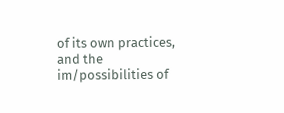of its own practices, and the im/possibilities of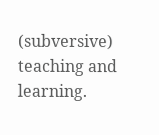(subversive) teaching and learning.